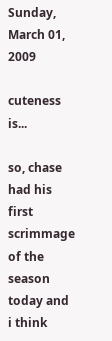Sunday, March 01, 2009

cuteness is...

so, chase had his first scrimmage of the season today and i think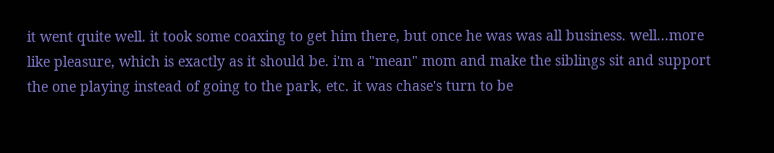it went quite well. it took some coaxing to get him there, but once he was was all business. well...more like pleasure, which is exactly as it should be. i'm a "mean" mom and make the siblings sit and support the one playing instead of going to the park, etc. it was chase's turn to be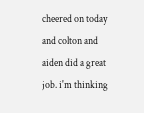cheered on today and colton and aiden did a great job. i'm thinking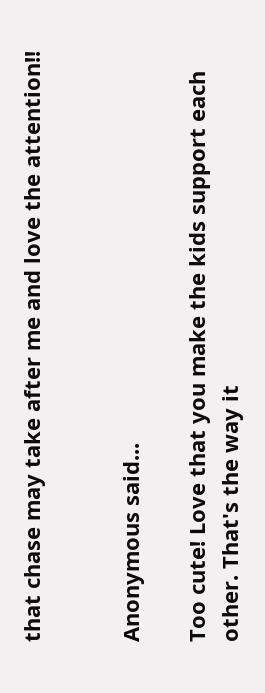that chase may take after me and love the attention!!


Anonymous said...

Too cute! Love that you make the kids support each other. That's the way it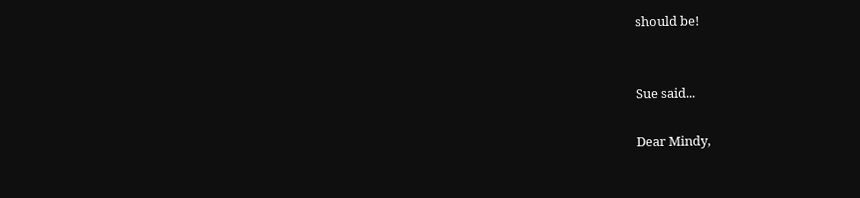should be!


Sue said...

Dear Mindy,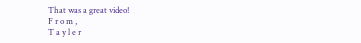That was a great video!
F r o m ,
T a y l e r